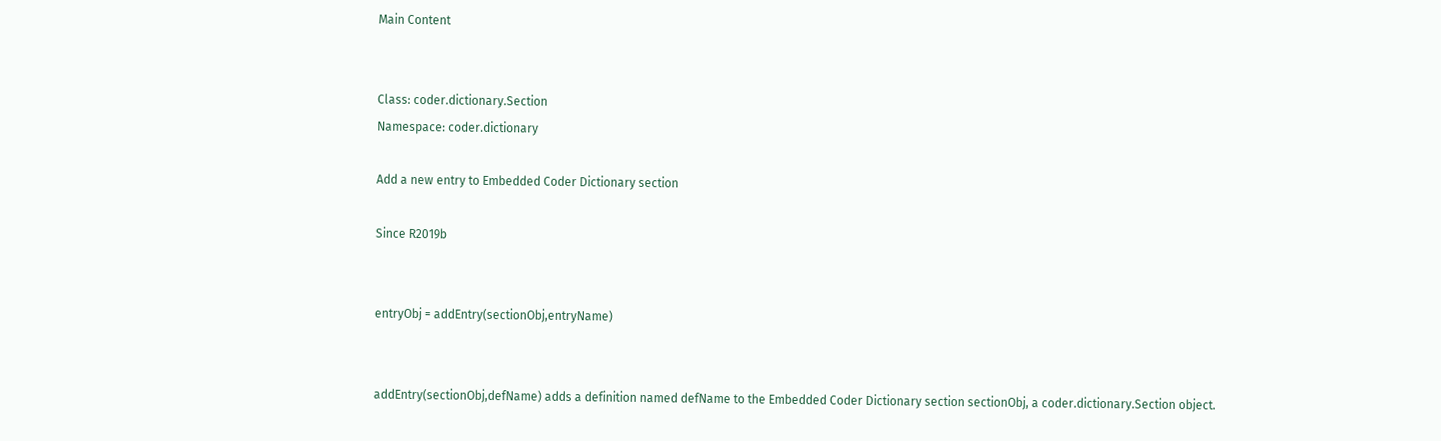Main Content


Class: coder.dictionary.Section
Namespace: coder.dictionary

Add a new entry to Embedded Coder Dictionary section

Since R2019b


entryObj = addEntry(sectionObj,entryName)


addEntry(sectionObj,defName) adds a definition named defName to the Embedded Coder Dictionary section sectionObj, a coder.dictionary.Section object.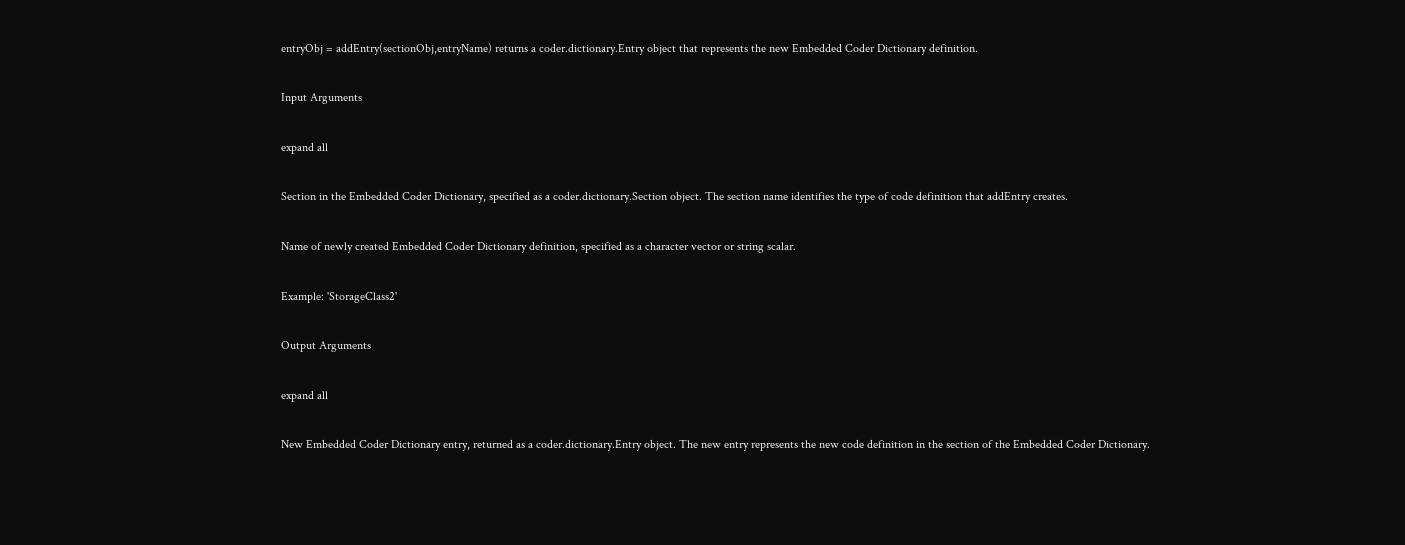entryObj = addEntry(sectionObj,entryName) returns a coder.dictionary.Entry object that represents the new Embedded Coder Dictionary definition.

Input Arguments

expand all

Section in the Embedded Coder Dictionary, specified as a coder.dictionary.Section object. The section name identifies the type of code definition that addEntry creates.

Name of newly created Embedded Coder Dictionary definition, specified as a character vector or string scalar.

Example: 'StorageClass2'

Output Arguments

expand all

New Embedded Coder Dictionary entry, returned as a coder.dictionary.Entry object. The new entry represents the new code definition in the section of the Embedded Coder Dictionary.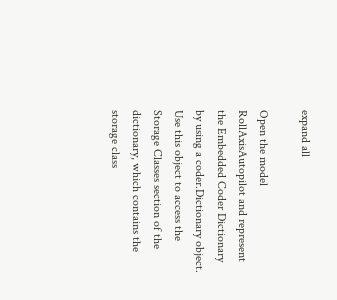expand all

Open the model RollAxisAutopilot and represent the Embedded Coder Dictionary by using a coder.Dictionary object. Use this object to access the Storage Classes section of the dictionary, which contains the storage class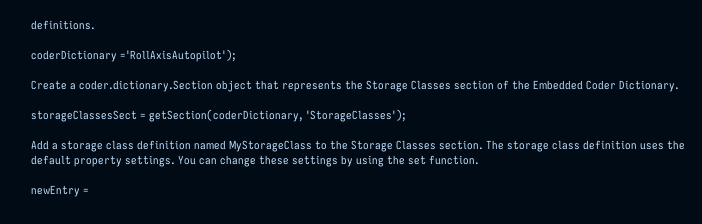definitions.

coderDictionary ='RollAxisAutopilot');

Create a coder.dictionary.Section object that represents the Storage Classes section of the Embedded Coder Dictionary.

storageClassesSect = getSection(coderDictionary, 'StorageClasses');

Add a storage class definition named MyStorageClass to the Storage Classes section. The storage class definition uses the default property settings. You can change these settings by using the set function.

newEntry =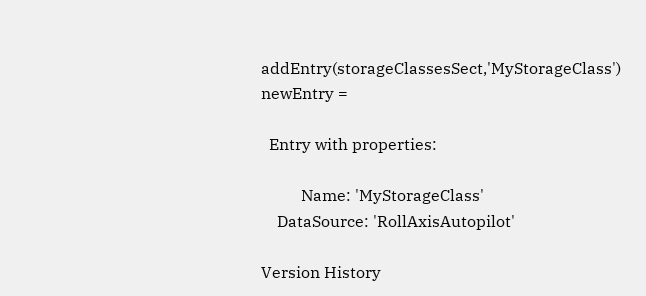addEntry(storageClassesSect,'MyStorageClass')
newEntry =

  Entry with properties:

          Name: 'MyStorageClass'
    DataSource: 'RollAxisAutopilot'

Version History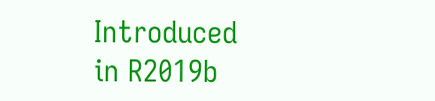Introduced in R2019b